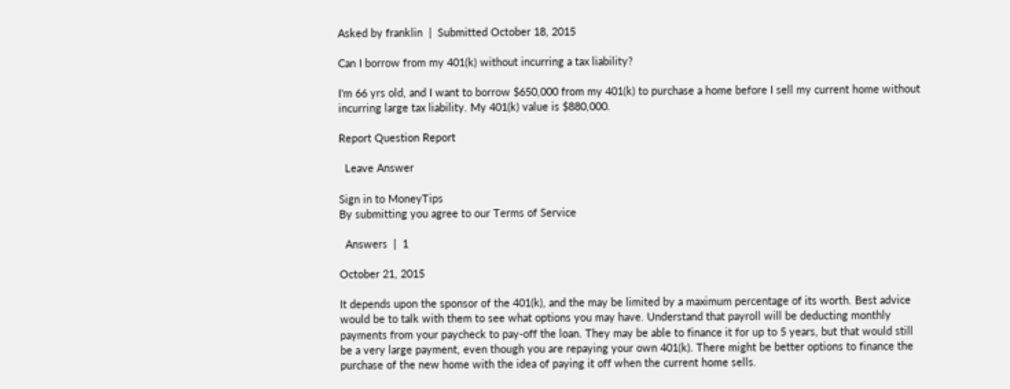Asked by franklin  |  Submitted October 18, 2015

Can I borrow from my 401(k) without incurring a tax liability?

I'm 66 yrs old, and I want to borrow $650,000 from my 401(k) to purchase a home before I sell my current home without incurring large tax liability. My 401(k) value is $880,000.

Report Question Report

  Leave Answer

Sign in to MoneyTips
By submitting you agree to our Terms of Service

  Answers  |  1

October 21, 2015

It depends upon the sponsor of the 401(k), and the may be limited by a maximum percentage of its worth. Best advice would be to talk with them to see what options you may have. Understand that payroll will be deducting monthly payments from your paycheck to pay-off the loan. They may be able to finance it for up to 5 years, but that would still be a very large payment, even though you are repaying your own 401(k). There might be better options to finance the purchase of the new home with the idea of paying it off when the current home sells.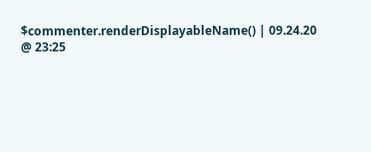$commenter.renderDisplayableName() | 09.24.20 @ 23:25